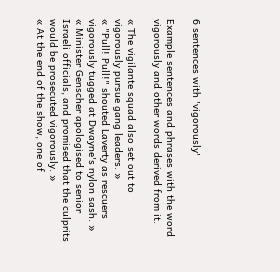6 sentences with 'vigorously'

Example sentences and phrases with the word vigorously and other words derived from it.

« The vigilante squad also set out to vigorously pursue gang leaders. »
« "Pull! Pull!" shouted Laverty as rescuers vigorously tugged at Dwayne's nylon sash. »
« Minister Genscher apologised to senior Israeli officials, and promised that the culprits would be prosecuted vigorously. »
« At the end of the show, one of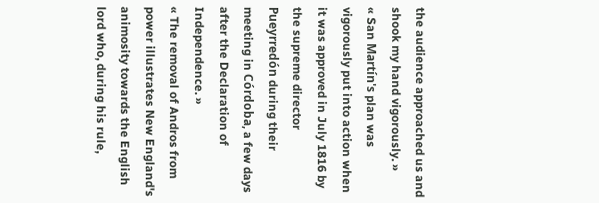the audience approached us and shook my hand vigorously. »
« San Martín's plan was vigorously put into action when it was approved in July 1816 by the supreme director Pueyrredón during their meeting in Córdoba, a few days after the Declaration of Independence. »
« The removal of Andros from power illustrates New England's animosity towards the English lord who, during his rule,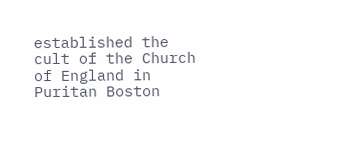established the cult of the Church of England in Puritan Boston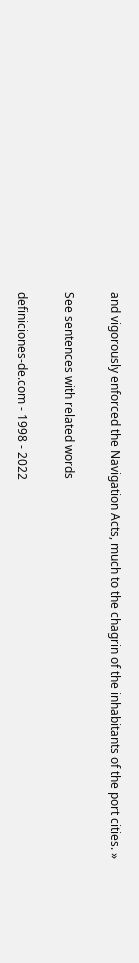and vigorously enforced the Navigation Acts, much to the chagrin of the inhabitants of the port cities. »

See sentences with related words

definiciones-de.com - 1998 - 2022